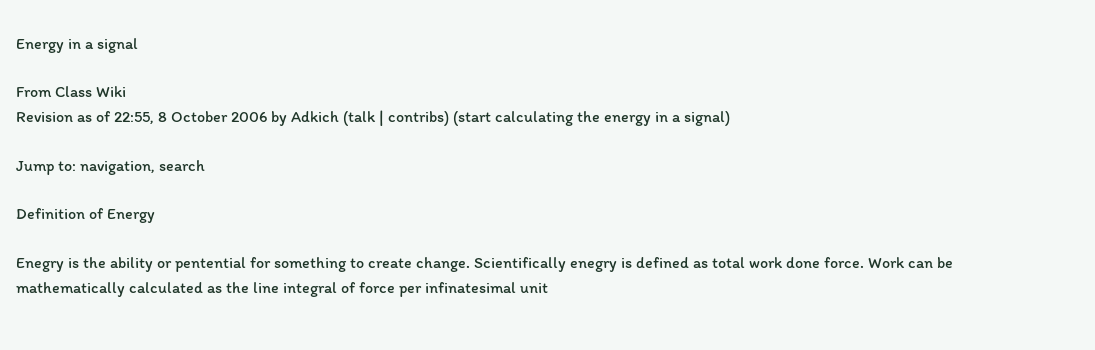Energy in a signal

From Class Wiki
Revision as of 22:55, 8 October 2006 by Adkich (talk | contribs) (start calculating the energy in a signal)

Jump to: navigation, search

Definition of Energy

Enegry is the ability or pentential for something to create change. Scientifically enegry is defined as total work done force. Work can be mathematically calculated as the line integral of force per infinatesimal unit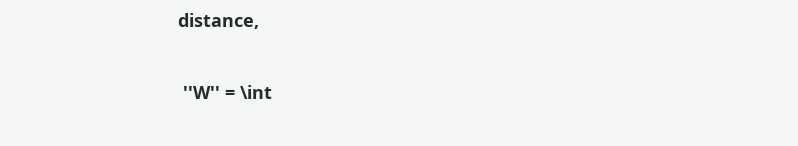distance,

 ''W'' = \int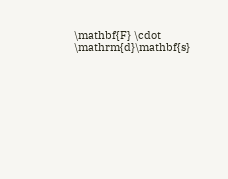\mathbf{F} \cdot \mathrm{d}\mathbf{s}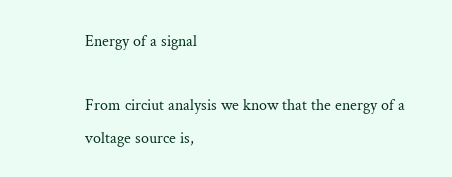Energy of a signal

From circiut analysis we know that the energy of a voltage source is,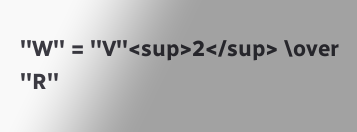''W'' = ''V''<sup>2</sup> \over ''R''